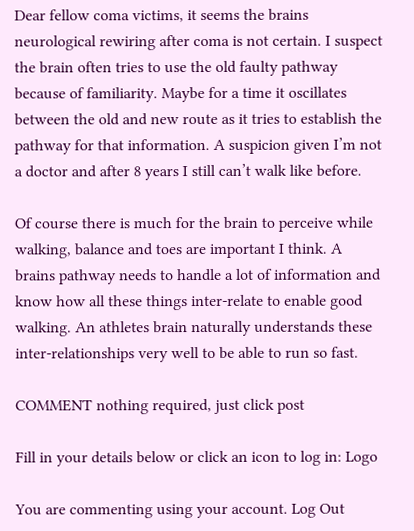Dear fellow coma victims, it seems the brains neurological rewiring after coma is not certain. I suspect the brain often tries to use the old faulty pathway because of familiarity. Maybe for a time it oscillates between the old and new route as it tries to establish the pathway for that information. A suspicion given I’m not a doctor and after 8 years I still can’t walk like before.

Of course there is much for the brain to perceive while walking, balance and toes are important I think. A brains pathway needs to handle a lot of information and know how all these things inter-relate to enable good walking. An athletes brain naturally understands these inter-relationships very well to be able to run so fast.

COMMENT nothing required, just click post

Fill in your details below or click an icon to log in: Logo

You are commenting using your account. Log Out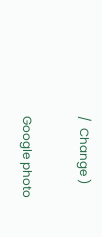/  Change )

Google photo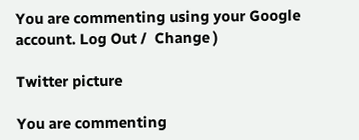You are commenting using your Google account. Log Out /  Change )

Twitter picture

You are commenting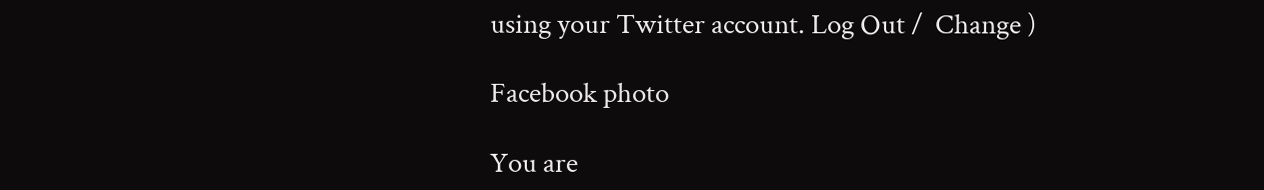using your Twitter account. Log Out /  Change )

Facebook photo

You are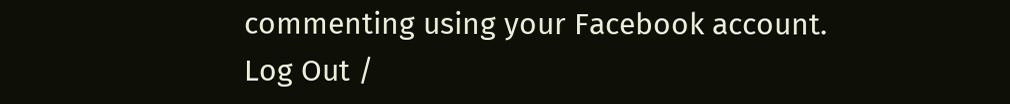commenting using your Facebook account. Log Out /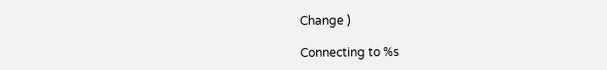Change )

Connecting to %s